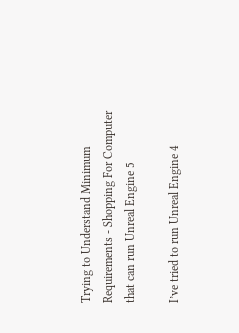Trying to Understand Minimum Requirements - Shopping For Computer that can run Unreal Engine 5

I’ve tried to run Unreal Engine 4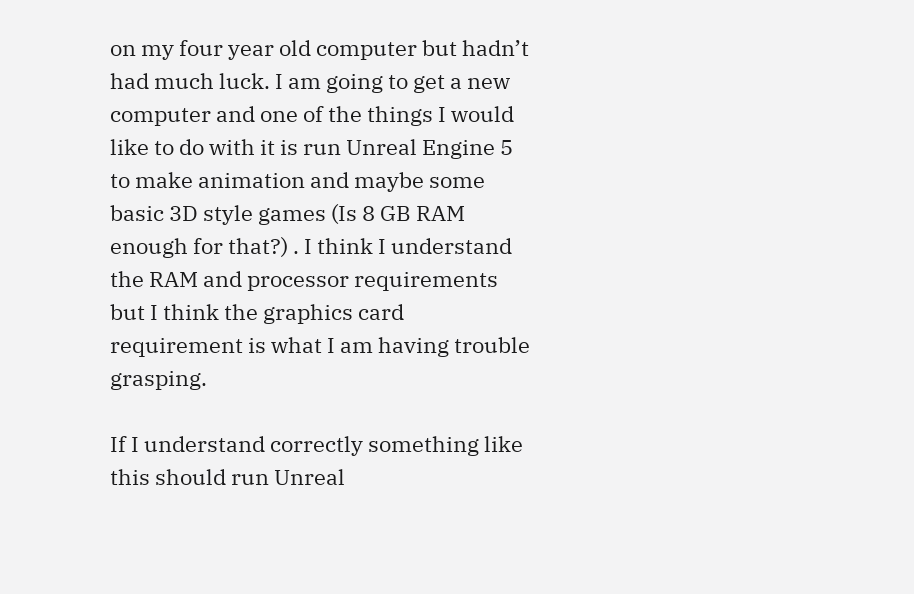on my four year old computer but hadn’t had much luck. I am going to get a new computer and one of the things I would like to do with it is run Unreal Engine 5 to make animation and maybe some basic 3D style games (Is 8 GB RAM enough for that?) . I think I understand the RAM and processor requirements but I think the graphics card requirement is what I am having trouble grasping.

If I understand correctly something like this should run Unreal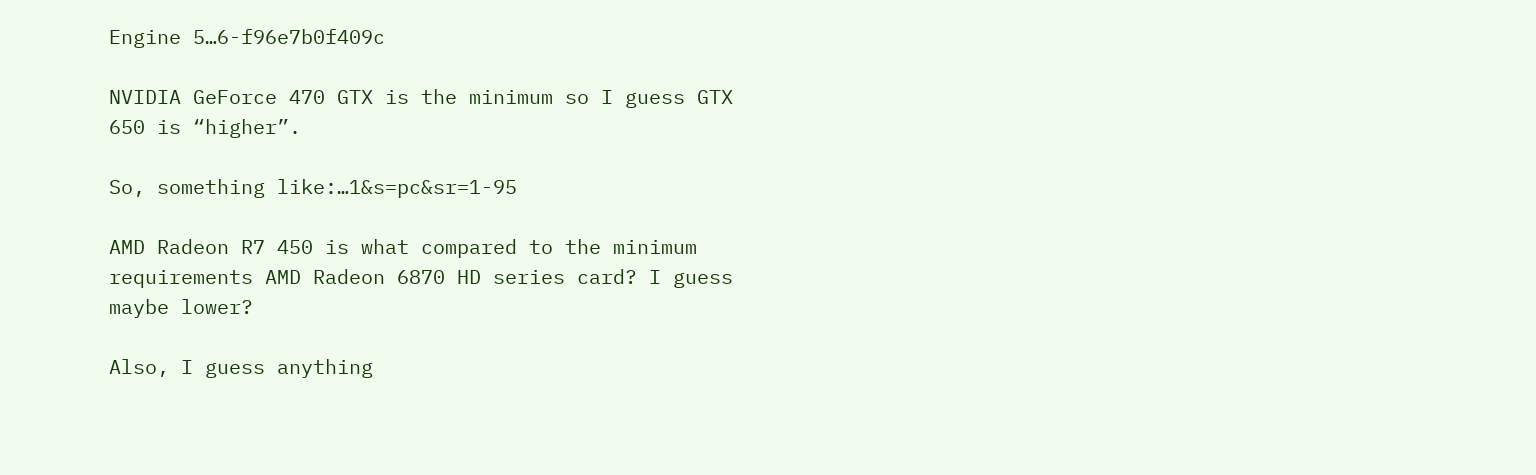Engine 5…6-f96e7b0f409c

NVIDIA GeForce 470 GTX is the minimum so I guess GTX 650 is “higher”.

So, something like:…1&s=pc&sr=1-95

AMD Radeon R7 450 is what compared to the minimum requirements AMD Radeon 6870 HD series card? I guess maybe lower?

Also, I guess anything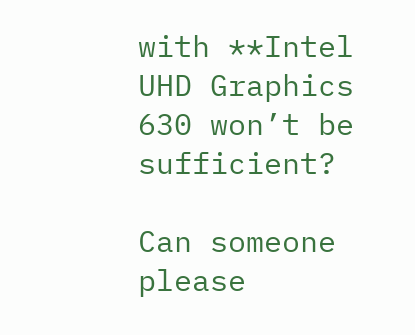with **Intel UHD Graphics 630 won’t be sufficient?

Can someone please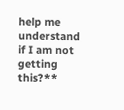help me understand if I am not getting this?**